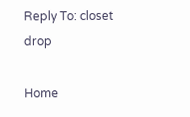Reply To: closet drop

Home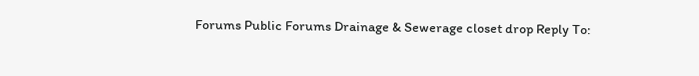Forums Public Forums Drainage & Sewerage closet drop Reply To: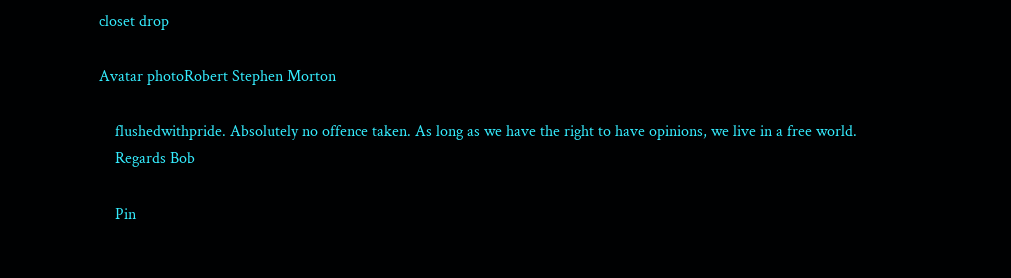closet drop

Avatar photoRobert Stephen Morton

    flushedwithpride. Absolutely no offence taken. As long as we have the right to have opinions, we live in a free world.
    Regards Bob

    Pin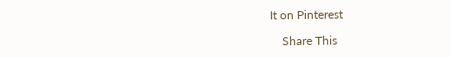It on Pinterest

    Share This